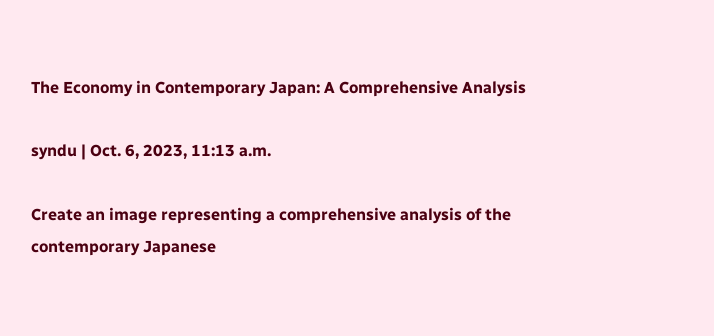The Economy in Contemporary Japan: A Comprehensive Analysis

syndu | Oct. 6, 2023, 11:13 a.m.

Create an image representing a comprehensive analysis of the contemporary Japanese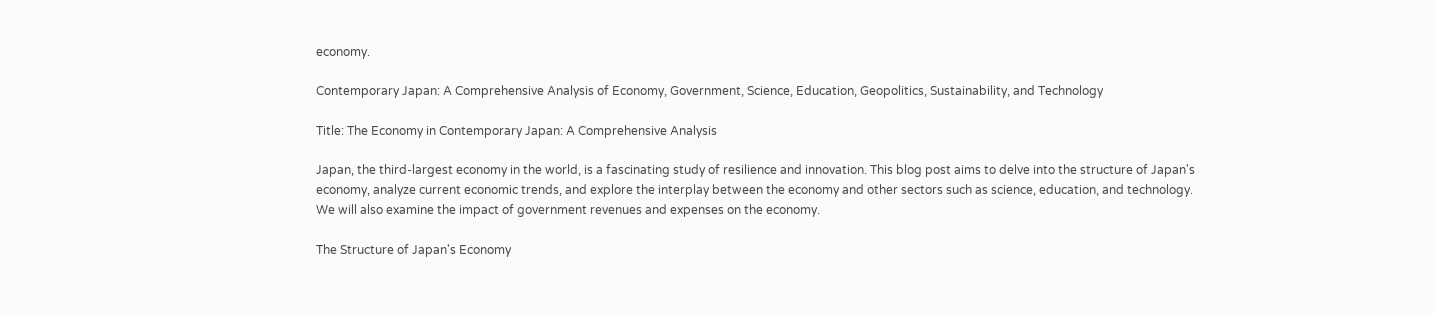economy.

Contemporary Japan: A Comprehensive Analysis of Economy, Government, Science, Education, Geopolitics, Sustainability, and Technology

Title: The Economy in Contemporary Japan: A Comprehensive Analysis

Japan, the third-largest economy in the world, is a fascinating study of resilience and innovation. This blog post aims to delve into the structure of Japan's economy, analyze current economic trends, and explore the interplay between the economy and other sectors such as science, education, and technology. We will also examine the impact of government revenues and expenses on the economy.

The Structure of Japan's Economy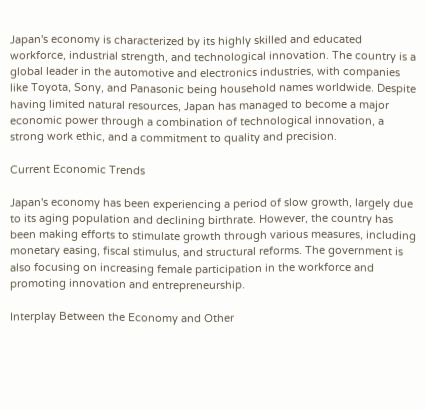Japan's economy is characterized by its highly skilled and educated workforce, industrial strength, and technological innovation. The country is a global leader in the automotive and electronics industries, with companies like Toyota, Sony, and Panasonic being household names worldwide. Despite having limited natural resources, Japan has managed to become a major economic power through a combination of technological innovation, a strong work ethic, and a commitment to quality and precision.

Current Economic Trends

Japan's economy has been experiencing a period of slow growth, largely due to its aging population and declining birthrate. However, the country has been making efforts to stimulate growth through various measures, including monetary easing, fiscal stimulus, and structural reforms. The government is also focusing on increasing female participation in the workforce and promoting innovation and entrepreneurship.

Interplay Between the Economy and Other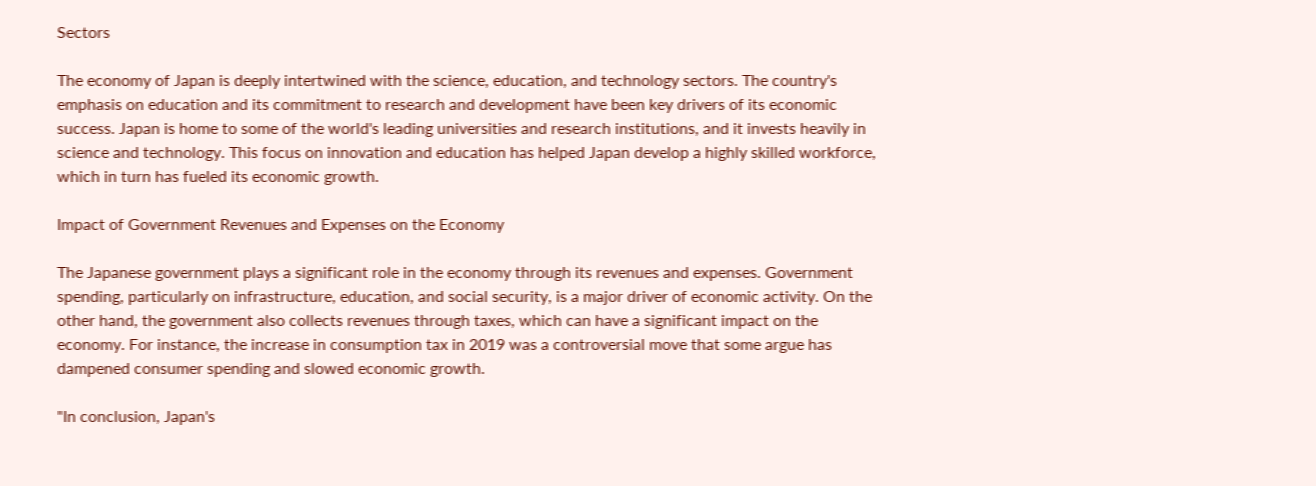Sectors

The economy of Japan is deeply intertwined with the science, education, and technology sectors. The country's emphasis on education and its commitment to research and development have been key drivers of its economic success. Japan is home to some of the world's leading universities and research institutions, and it invests heavily in science and technology. This focus on innovation and education has helped Japan develop a highly skilled workforce, which in turn has fueled its economic growth.

Impact of Government Revenues and Expenses on the Economy

The Japanese government plays a significant role in the economy through its revenues and expenses. Government spending, particularly on infrastructure, education, and social security, is a major driver of economic activity. On the other hand, the government also collects revenues through taxes, which can have a significant impact on the economy. For instance, the increase in consumption tax in 2019 was a controversial move that some argue has dampened consumer spending and slowed economic growth.

"In conclusion, Japan's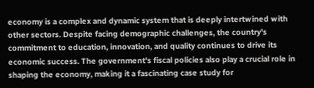economy is a complex and dynamic system that is deeply intertwined with other sectors. Despite facing demographic challenges, the country's commitment to education, innovation, and quality continues to drive its economic success. The government's fiscal policies also play a crucial role in shaping the economy, making it a fascinating case study for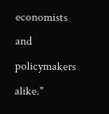economists and policymakers alike."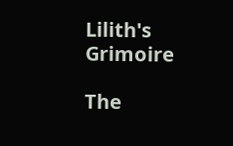Lilith's Grimoire

The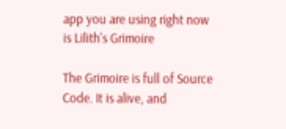app you are using right now is Lilith's Grimoire

The Grimoire is full of Source Code. It is alive, and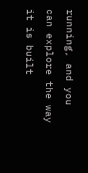running, and you can explore the way it is built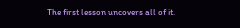The first lesson uncovers all of it.